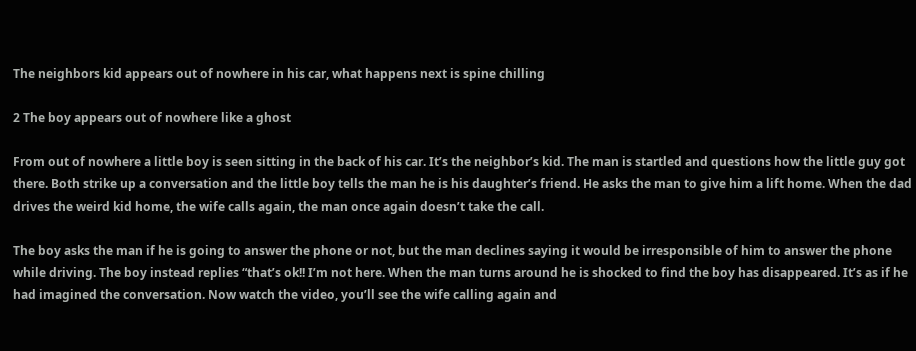The neighbors kid appears out of nowhere in his car, what happens next is spine chilling

2 The boy appears out of nowhere like a ghost

From out of nowhere a little boy is seen sitting in the back of his car. It’s the neighbor’s kid. The man is startled and questions how the little guy got there. Both strike up a conversation and the little boy tells the man he is his daughter’s friend. He asks the man to give him a lift home. When the dad drives the weird kid home, the wife calls again, the man once again doesn’t take the call.

The boy asks the man if he is going to answer the phone or not, but the man declines saying it would be irresponsible of him to answer the phone while driving. The boy instead replies “that’s ok!! I’m not here. When the man turns around he is shocked to find the boy has disappeared. It’s as if he had imagined the conversation. Now watch the video, you’ll see the wife calling again and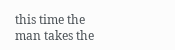this time the man takes the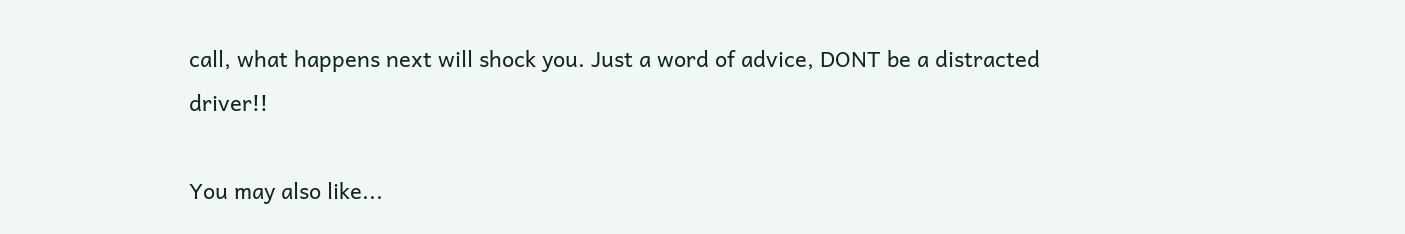call, what happens next will shock you. Just a word of advice, DONT be a distracted driver!!

You may also like...